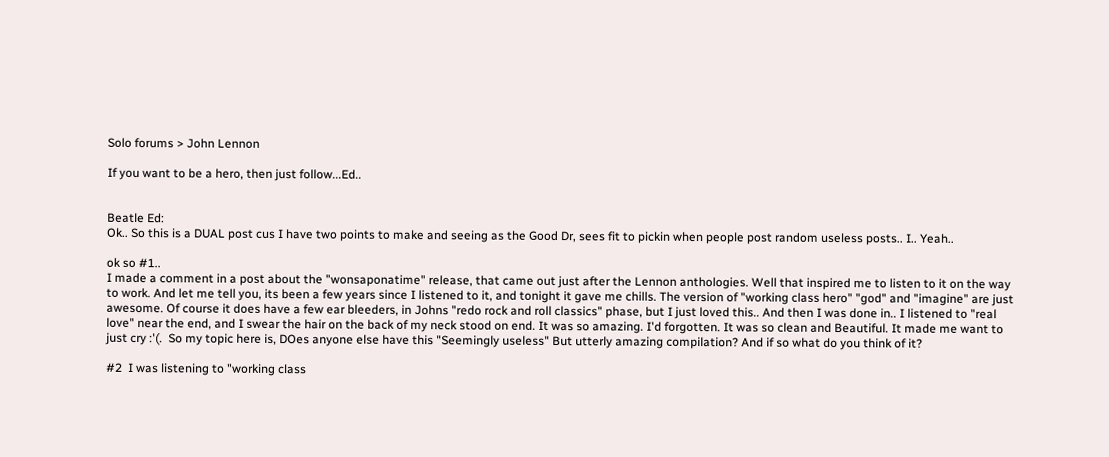Solo forums > John Lennon

If you want to be a hero, then just follow...Ed..


Beatle Ed:
Ok.. So this is a DUAL post cus I have two points to make and seeing as the Good Dr, sees fit to pickin when people post random useless posts.. I.. Yeah..

ok so #1..
I made a comment in a post about the "wonsaponatime" release, that came out just after the Lennon anthologies. Well that inspired me to listen to it on the way to work. And let me tell you, its been a few years since I listened to it, and tonight it gave me chills. The version of "working class hero" "god" and "imagine" are just awesome. Of course it does have a few ear bleeders, in Johns "redo rock and roll classics" phase, but I just loved this.. And then I was done in.. I listened to "real love" near the end, and I swear the hair on the back of my neck stood on end. It was so amazing. I'd forgotten. It was so clean and Beautiful. It made me want to just cry :'(.  So my topic here is, DOes anyone else have this "Seemingly useless" But utterly amazing compilation? And if so what do you think of it?

#2  I was listening to "working class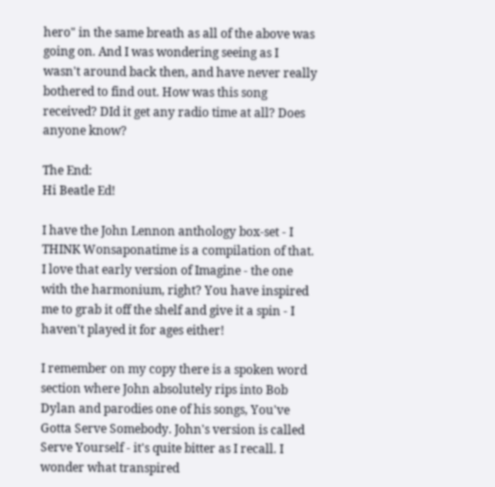hero" in the same breath as all of the above was going on. And I was wondering seeing as I wasn't around back then, and have never really bothered to find out. How was this song received? DId it get any radio time at all? Does anyone know?

The End:
Hi Beatle Ed!

I have the John Lennon anthology box-set - I THINK Wonsaponatime is a compilation of that. I love that early version of Imagine - the one with the harmonium, right? You have inspired me to grab it off the shelf and give it a spin - I haven't played it for ages either!

I remember on my copy there is a spoken word section where John absolutely rips into Bob Dylan and parodies one of his songs, You've Gotta Serve Somebody. John's version is called Serve Yourself - it's quite bitter as I recall. I wonder what transpired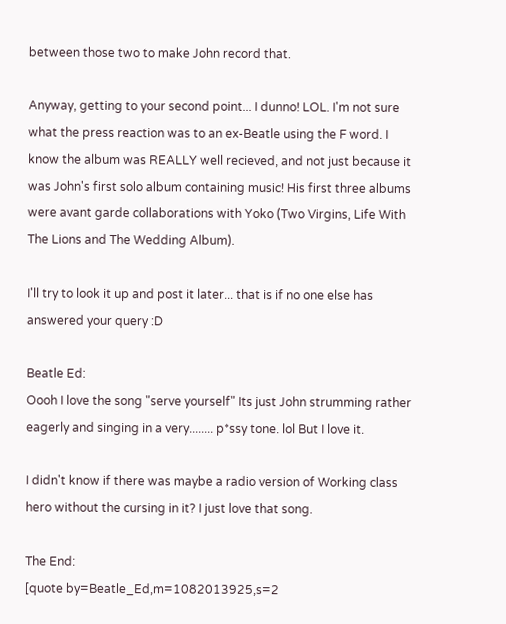between those two to make John record that.

Anyway, getting to your second point... I dunno! LOL. I'm not sure what the press reaction was to an ex-Beatle using the F word. I know the album was REALLY well recieved, and not just because it was John's first solo album containing music! His first three albums were avant garde collaborations with Yoko (Two Virgins, Life With The Lions and The Wedding Album).

I'll try to look it up and post it later... that is if no one else has answered your query :D

Beatle Ed:
Oooh I love the song "serve yourself" Its just John strumming rather eagerly and singing in a very........ p*ssy tone. lol But I love it.

I didn't know if there was maybe a radio version of Working class hero without the cursing in it? I just love that song.

The End:
[quote by=Beatle_Ed,m=1082013925,s=2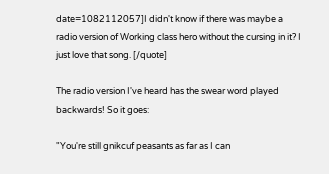date=1082112057]I didn't know if there was maybe a radio version of Working class hero without the cursing in it? I just love that song. [/quote]

The radio version I've heard has the swear word played backwards! So it goes:

"You're still gnikcuf peasants as far as I can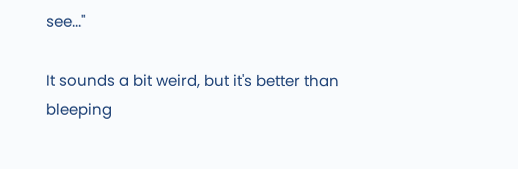see..."

It sounds a bit weird, but it's better than bleeping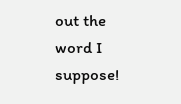out the word I suppose!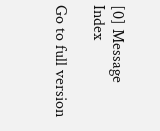[0] Message Index

Go to full version